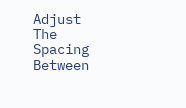Adjust The Spacing Between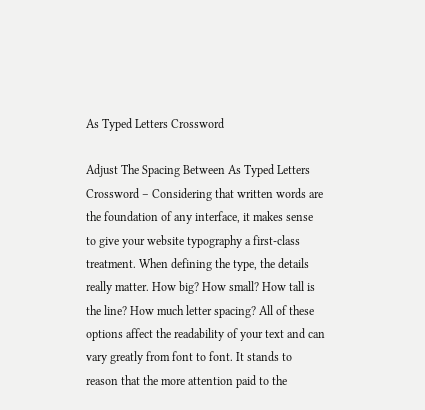As Typed Letters Crossword

Adjust The Spacing Between As Typed Letters Crossword – Considering that written words are the foundation of any interface, it makes sense to give your website typography a first-class treatment. When defining the type, the details really matter. How big? How small? How tall is the line? How much letter spacing? All of these options affect the readability of your text and can vary greatly from font to font. It stands to reason that the more attention paid to the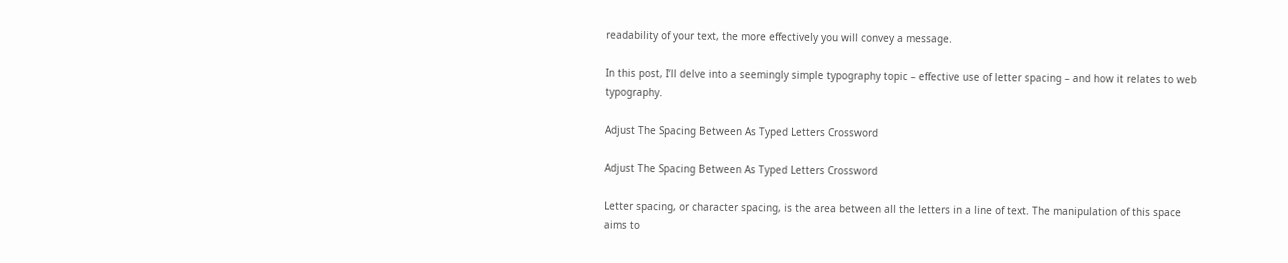readability of your text, the more effectively you will convey a message.

In this post, I’ll delve into a seemingly simple typography topic – effective use of letter spacing – and how it relates to web typography.

Adjust The Spacing Between As Typed Letters Crossword

Adjust The Spacing Between As Typed Letters Crossword

Letter spacing, or character spacing, is the area between all the letters in a line of text. The manipulation of this space aims to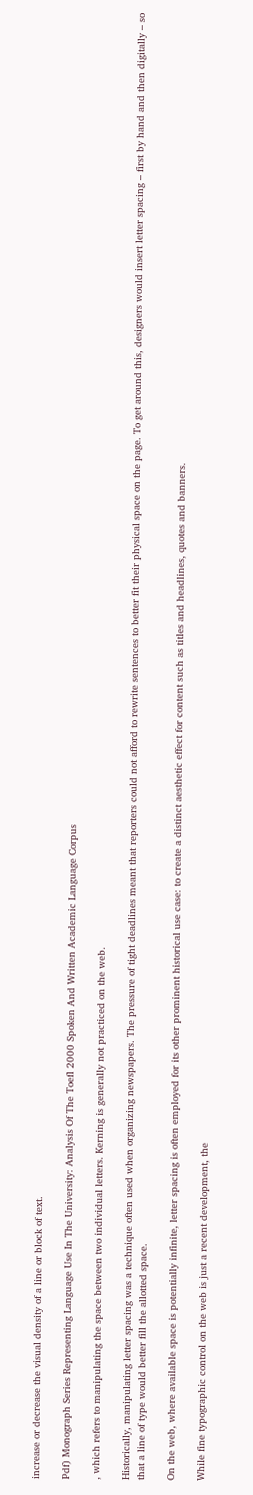increase or decrease the visual density of a line or block of text.

Pdf) Monograph Series Representing Language Use In The University: Analysis Of The Toefl 2000 Spoken And Written Academic Language Corpus

, which refers to manipulating the space between two individual letters. Kerning is generally not practiced on the web.

Historically, manipulating letter spacing was a technique often used when organizing newspapers. The pressure of tight deadlines meant that reporters could not afford to rewrite sentences to better fit their physical space on the page. To get around this, designers would insert letter spacing – first by hand and then digitally – so that a line of type would better fill the allotted space.

On the web, where available space is potentially infinite, letter spacing is often employed for its other prominent historical use case: to create a distinct aesthetic effect for content such as titles and headlines, quotes and banners.

While fine typographic control on the web is just a recent development, the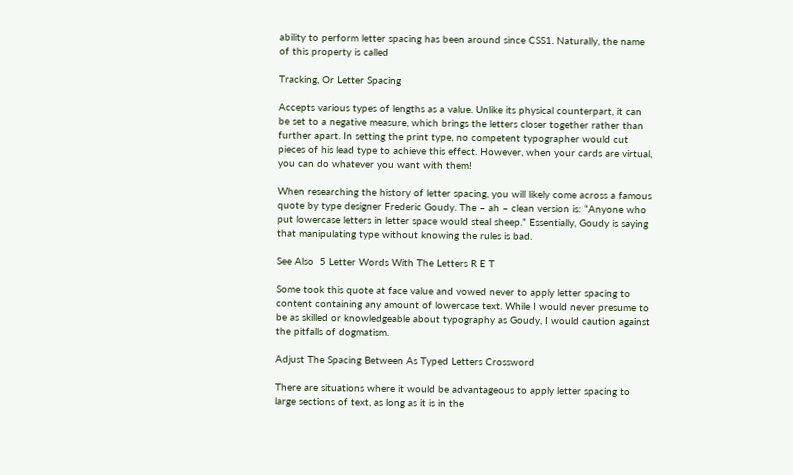ability to perform letter spacing has been around since CSS1. Naturally, the name of this property is called

Tracking, Or Letter Spacing

Accepts various types of lengths as a value. Unlike its physical counterpart, it can be set to a negative measure, which brings the letters closer together rather than further apart. In setting the print type, no competent typographer would cut pieces of his lead type to achieve this effect. However, when your cards are virtual, you can do whatever you want with them!

When researching the history of letter spacing, you will likely come across a famous quote by type designer Frederic Goudy. The – ah – clean version is: “Anyone who put lowercase letters in letter space would steal sheep.” Essentially, Goudy is saying that manipulating type without knowing the rules is bad.

See Also  5 Letter Words With The Letters R E T

Some took this quote at face value and vowed never to apply letter spacing to content containing any amount of lowercase text. While I would never presume to be as skilled or knowledgeable about typography as Goudy, I would caution against the pitfalls of dogmatism.

Adjust The Spacing Between As Typed Letters Crossword

There are situations where it would be advantageous to apply letter spacing to large sections of text, as long as it is in the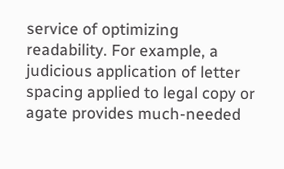service of optimizing readability. For example, a judicious application of letter spacing applied to legal copy or agate provides much-needed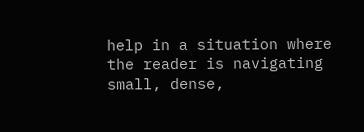help in a situation where the reader is navigating small, dense,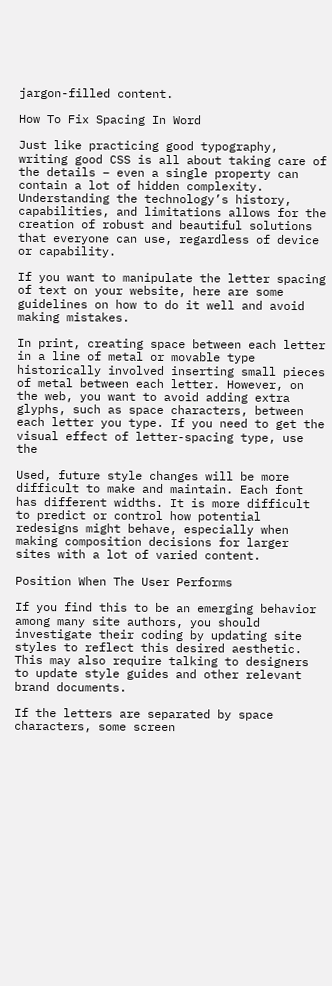jargon-filled content.

How To Fix Spacing In Word

Just like practicing good typography, writing good CSS is all about taking care of the details – even a single property can contain a lot of hidden complexity. Understanding the technology’s history, capabilities, and limitations allows for the creation of robust and beautiful solutions that everyone can use, regardless of device or capability.

If you want to manipulate the letter spacing of text on your website, here are some guidelines on how to do it well and avoid making mistakes.

In print, creating space between each letter in a line of metal or movable type historically involved inserting small pieces of metal between each letter. However, on the web, you want to avoid adding extra glyphs, such as space characters, between each letter you type. If you need to get the visual effect of letter-spacing type, use the

Used, future style changes will be more difficult to make and maintain. Each font has different widths. It is more difficult to predict or control how potential redesigns might behave, especially when making composition decisions for larger sites with a lot of varied content.

Position When The User Performs

If you find this to be an emerging behavior among many site authors, you should investigate their coding by updating site styles to reflect this desired aesthetic. This may also require talking to designers to update style guides and other relevant brand documents.

If the letters are separated by space characters, some screen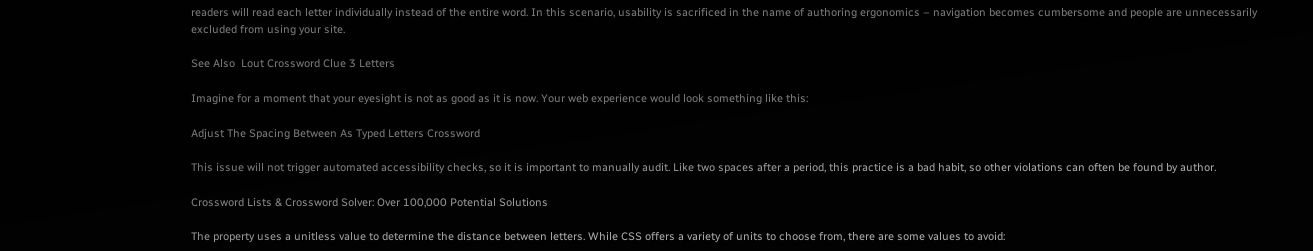readers will read each letter individually instead of the entire word. In this scenario, usability is sacrificed in the name of authoring ergonomics – navigation becomes cumbersome and people are unnecessarily excluded from using your site.

See Also  Lout Crossword Clue 3 Letters

Imagine for a moment that your eyesight is not as good as it is now. Your web experience would look something like this:

Adjust The Spacing Between As Typed Letters Crossword

This issue will not trigger automated accessibility checks, so it is important to manually audit. Like two spaces after a period, this practice is a bad habit, so other violations can often be found by author.

Crossword Lists & Crossword Solver: Over 100,000 Potential Solutions

The property uses a unitless value to determine the distance between letters. While CSS offers a variety of units to choose from, there are some values to avoid: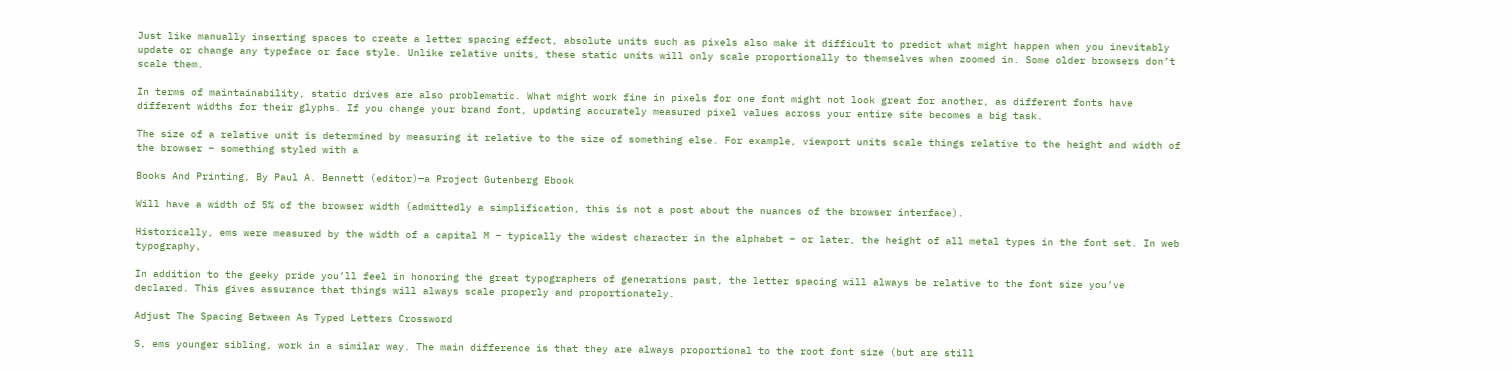Just like manually inserting spaces to create a letter spacing effect, absolute units such as pixels also make it difficult to predict what might happen when you inevitably update or change any typeface or face style. Unlike relative units, these static units will only scale proportionally to themselves when zoomed in. Some older browsers don’t scale them.

In terms of maintainability, static drives are also problematic. What might work fine in pixels for one font might not look great for another, as different fonts have different widths for their glyphs. If you change your brand font, updating accurately measured pixel values across your entire site becomes a big task.

The size of a relative unit is determined by measuring it relative to the size of something else. For example, viewport units scale things relative to the height and width of the browser – something styled with a

Books And Printing, By Paul A. Bennett (editor)—a Project Gutenberg Ebook

Will have a width of 5% of the browser width (admittedly a simplification, this is not a post about the nuances of the browser interface).

Historically, ems were measured by the width of a capital M – typically the widest character in the alphabet – or later, the height of all metal types in the font set. In web typography,

In addition to the geeky pride you’ll feel in honoring the great typographers of generations past, the letter spacing will always be relative to the font size you’ve declared. This gives assurance that things will always scale properly and proportionately.

Adjust The Spacing Between As Typed Letters Crossword

S, ems younger sibling, work in a similar way. The main difference is that they are always proportional to the root font size (but are still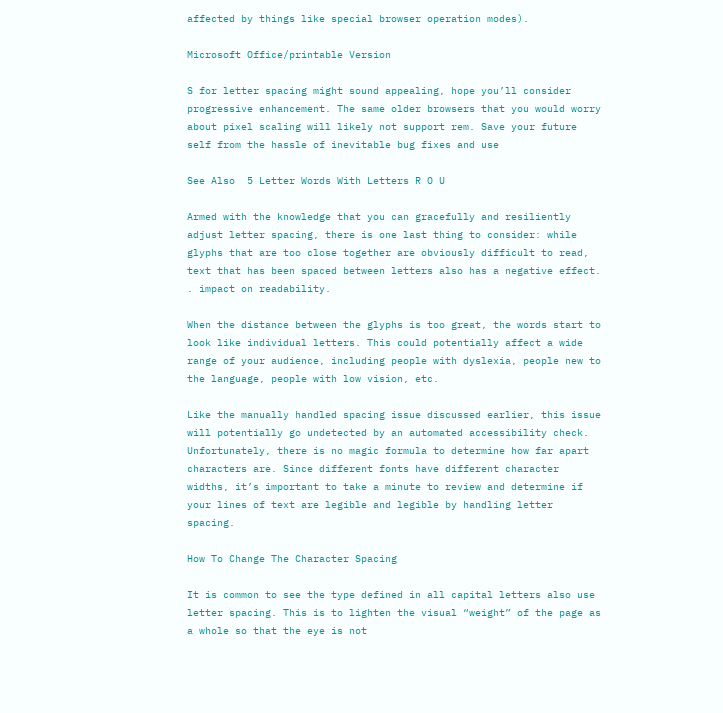affected by things like special browser operation modes).

Microsoft Office/printable Version

S for letter spacing might sound appealing, hope you’ll consider progressive enhancement. The same older browsers that you would worry about pixel scaling will likely not support rem. Save your future self from the hassle of inevitable bug fixes and use

See Also  5 Letter Words With Letters R O U

Armed with the knowledge that you can gracefully and resiliently adjust letter spacing, there is one last thing to consider: while glyphs that are too close together are obviously difficult to read, text that has been spaced between letters also has a negative effect. . impact on readability.

When the distance between the glyphs is too great, the words start to look like individual letters. This could potentially affect a wide range of your audience, including people with dyslexia, people new to the language, people with low vision, etc.

Like the manually handled spacing issue discussed earlier, this issue will potentially go undetected by an automated accessibility check. Unfortunately, there is no magic formula to determine how far apart characters are. Since different fonts have different character widths, it’s important to take a minute to review and determine if your lines of text are legible and legible by handling letter spacing.

How To Change The Character Spacing

It is common to see the type defined in all capital letters also use letter spacing. This is to lighten the visual “weight” of the page as a whole so that the eye is not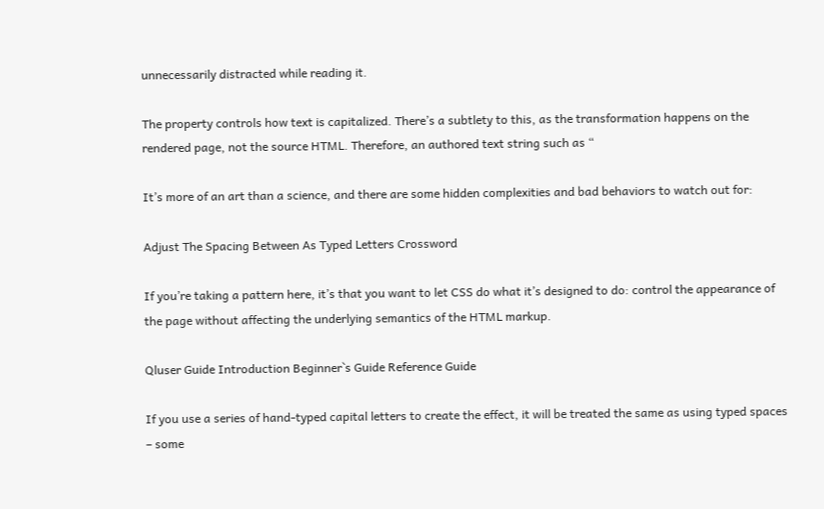unnecessarily distracted while reading it.

The property controls how text is capitalized. There’s a subtlety to this, as the transformation happens on the rendered page, not the source HTML. Therefore, an authored text string such as “

It’s more of an art than a science, and there are some hidden complexities and bad behaviors to watch out for:

Adjust The Spacing Between As Typed Letters Crossword

If you’re taking a pattern here, it’s that you want to let CSS do what it’s designed to do: control the appearance of the page without affecting the underlying semantics of the HTML markup.

Qluser Guide Introduction Beginner`s Guide Reference Guide

If you use a series of hand-typed capital letters to create the effect, it will be treated the same as using typed spaces – some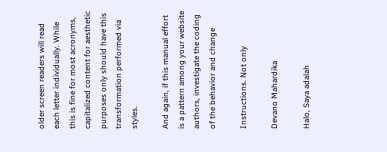older screen readers will read each letter individually. While this is fine for most acronyms, capitalized content for aesthetic purposes only should have this transformation performed via styles.

And again, if this manual effort is a pattern among your website authors, investigate the coding of the behavior and change

Instructions. Not only

Devano Mahardika

Halo, Saya adalah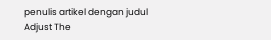penulis artikel dengan judul Adjust The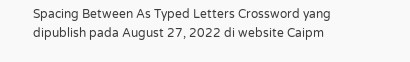Spacing Between As Typed Letters Crossword yang dipublish pada August 27, 2022 di website Caipm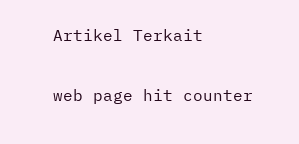Artikel Terkait

web page hit counter